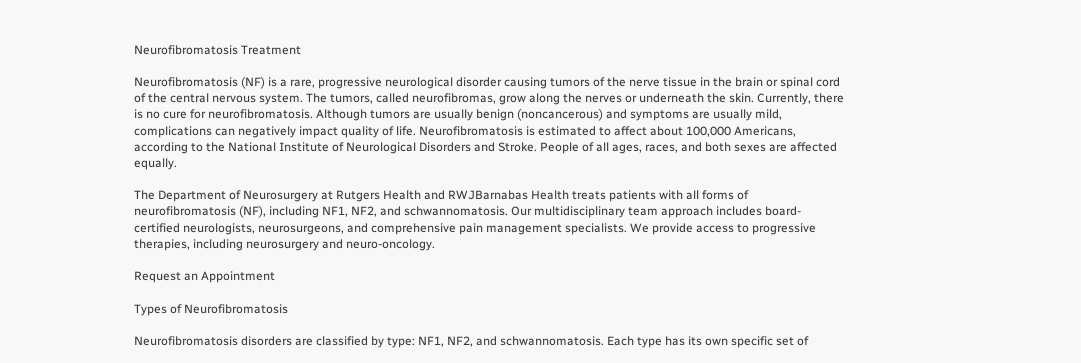Neurofibromatosis Treatment

Neurofibromatosis (NF) is a rare, progressive neurological disorder causing tumors of the nerve tissue in the brain or spinal cord of the central nervous system. The tumors, called neurofibromas, grow along the nerves or underneath the skin. Currently, there is no cure for neurofibromatosis. Although tumors are usually benign (noncancerous) and symptoms are usually mild, complications can negatively impact quality of life. Neurofibromatosis is estimated to affect about 100,000 Americans, according to the National Institute of Neurological Disorders and Stroke. People of all ages, races, and both sexes are affected equally.

The Department of Neurosurgery at Rutgers Health and RWJBarnabas Health treats patients with all forms of neurofibromatosis (NF), including NF1, NF2, and schwannomatosis. Our multidisciplinary team approach includes board-certified neurologists, neurosurgeons, and comprehensive pain management specialists. We provide access to progressive therapies, including neurosurgery and neuro-oncology.

Request an Appointment

Types of Neurofibromatosis

Neurofibromatosis disorders are classified by type: NF1, NF2, and schwannomatosis. Each type has its own specific set of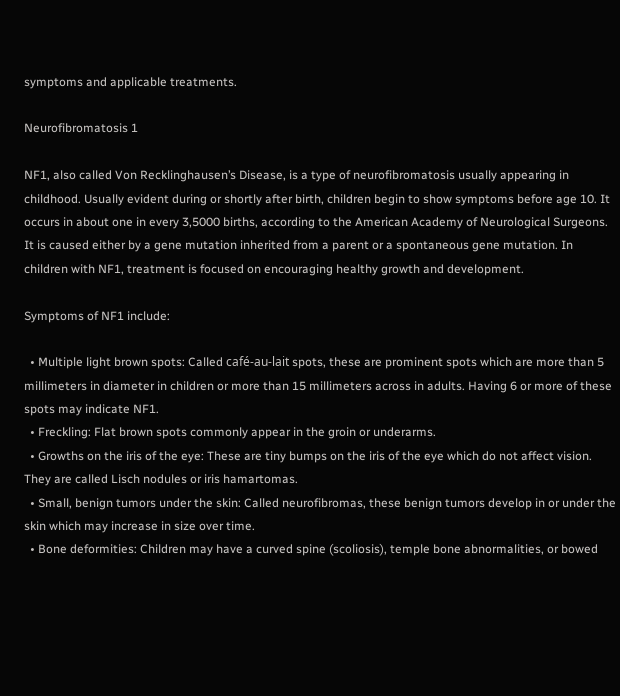symptoms and applicable treatments.

Neurofibromatosis 1

NF1, also called Von Recklinghausen’s Disease, is a type of neurofibromatosis usually appearing in childhood. Usually evident during or shortly after birth, children begin to show symptoms before age 10. It occurs in about one in every 3,5000 births, according to the American Academy of Neurological Surgeons. It is caused either by a gene mutation inherited from a parent or a spontaneous gene mutation. In children with NF1, treatment is focused on encouraging healthy growth and development.

Symptoms of NF1 include:

  • Multiple light brown spots: Called café-au-lait spots, these are prominent spots which are more than 5 millimeters in diameter in children or more than 15 millimeters across in adults. Having 6 or more of these spots may indicate NF1.
  • Freckling: Flat brown spots commonly appear in the groin or underarms.
  • Growths on the iris of the eye: These are tiny bumps on the iris of the eye which do not affect vision. They are called Lisch nodules or iris hamartomas.
  • Small, benign tumors under the skin: Called neurofibromas, these benign tumors develop in or under the skin which may increase in size over time.
  • Bone deformities: Children may have a curved spine (scoliosis), temple bone abnormalities, or bowed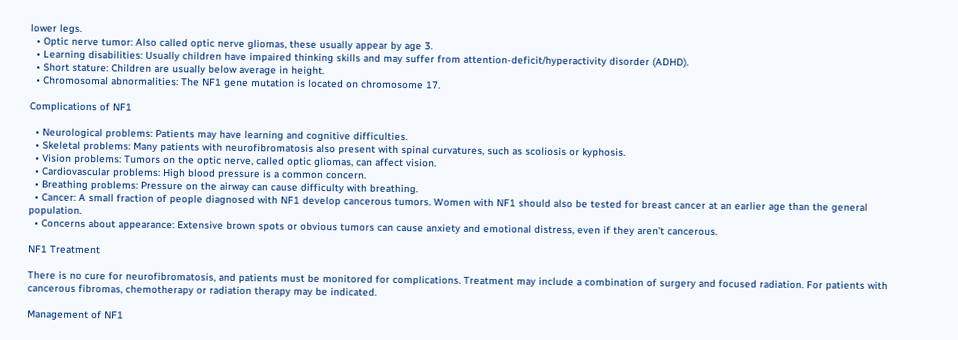lower legs.
  • Optic nerve tumor: Also called optic nerve gliomas, these usually appear by age 3.
  • Learning disabilities: Usually children have impaired thinking skills and may suffer from attention-deficit/hyperactivity disorder (ADHD).
  • Short stature: Children are usually below average in height.
  • Chromosomal abnormalities: The NF1 gene mutation is located on chromosome 17.

Complications of NF1

  • Neurological problems: Patients may have learning and cognitive difficulties.
  • Skeletal problems: Many patients with neurofibromatosis also present with spinal curvatures, such as scoliosis or kyphosis.
  • Vision problems: Tumors on the optic nerve, called optic gliomas, can affect vision.
  • Cardiovascular problems: High blood pressure is a common concern.
  • Breathing problems: Pressure on the airway can cause difficulty with breathing.
  • Cancer: A small fraction of people diagnosed with NF1 develop cancerous tumors. Women with NF1 should also be tested for breast cancer at an earlier age than the general population.
  • Concerns about appearance: Extensive brown spots or obvious tumors can cause anxiety and emotional distress, even if they aren’t cancerous.

NF1 Treatment

There is no cure for neurofibromatosis, and patients must be monitored for complications. Treatment may include a combination of surgery and focused radiation. For patients with cancerous fibromas, chemotherapy or radiation therapy may be indicated.

Management of NF1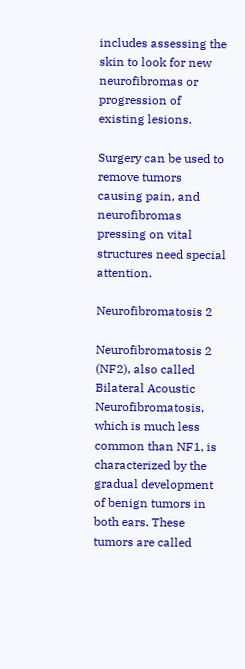includes assessing the skin to look for new neurofibromas or progression of existing lesions.

Surgery can be used to remove tumors causing pain, and neurofibromas pressing on vital structures need special attention.

Neurofibromatosis 2

Neurofibromatosis 2 (NF2), also called Bilateral Acoustic Neurofibromatosis, which is much less common than NF1, is characterized by the gradual development of benign tumors in both ears. These tumors are called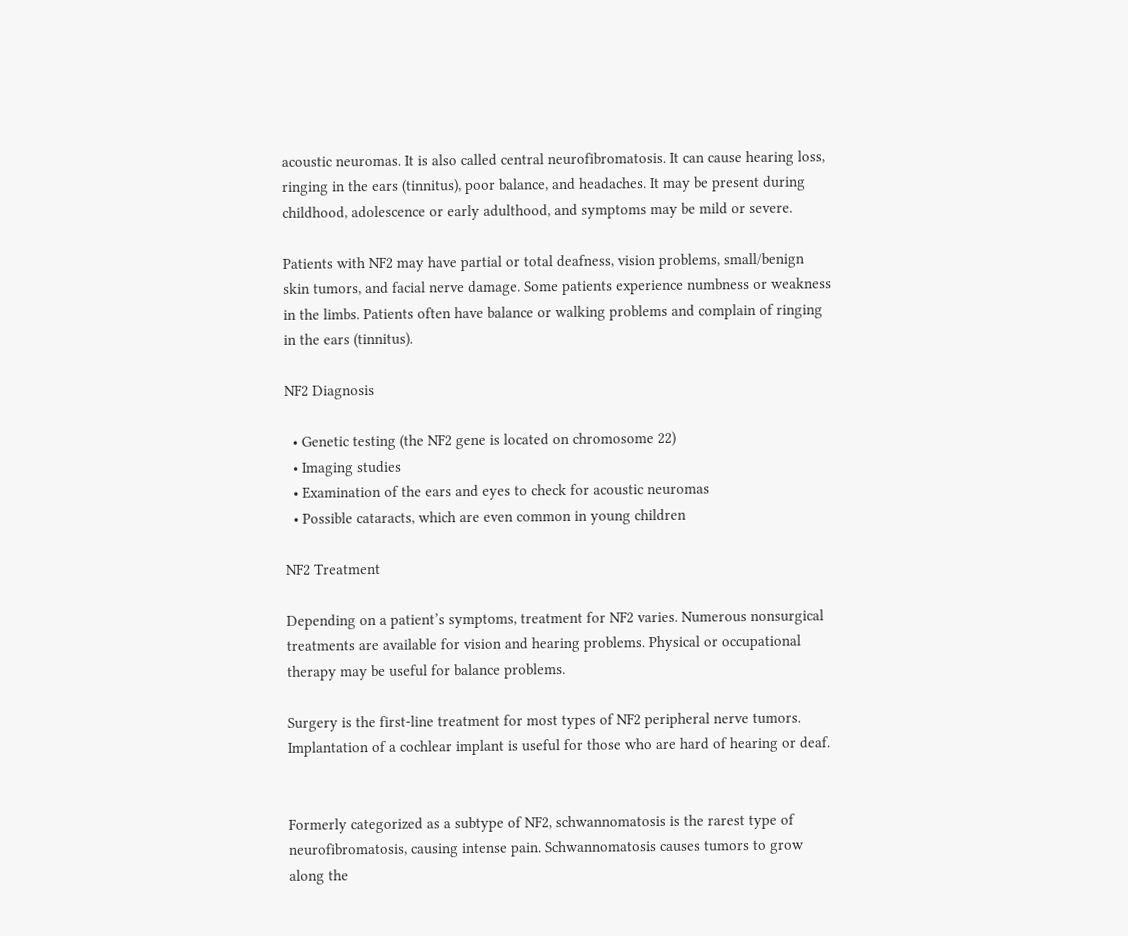acoustic neuromas. It is also called central neurofibromatosis. It can cause hearing loss, ringing in the ears (tinnitus), poor balance, and headaches. It may be present during childhood, adolescence or early adulthood, and symptoms may be mild or severe.

Patients with NF2 may have partial or total deafness, vision problems, small/benign skin tumors, and facial nerve damage. Some patients experience numbness or weakness in the limbs. Patients often have balance or walking problems and complain of ringing in the ears (tinnitus).

NF2 Diagnosis

  • Genetic testing (the NF2 gene is located on chromosome 22)
  • Imaging studies
  • Examination of the ears and eyes to check for acoustic neuromas
  • Possible cataracts, which are even common in young children

NF2 Treatment

Depending on a patient’s symptoms, treatment for NF2 varies. Numerous nonsurgical treatments are available for vision and hearing problems. Physical or occupational therapy may be useful for balance problems.

Surgery is the first-line treatment for most types of NF2 peripheral nerve tumors. Implantation of a cochlear implant is useful for those who are hard of hearing or deaf.


Formerly categorized as a subtype of NF2, schwannomatosis is the rarest type of neurofibromatosis, causing intense pain. Schwannomatosis causes tumors to grow along the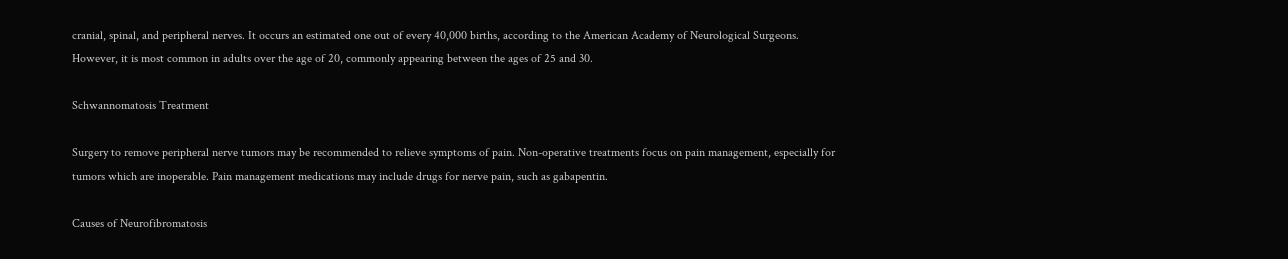cranial, spinal, and peripheral nerves. It occurs an estimated one out of every 40,000 births, according to the American Academy of Neurological Surgeons. However, it is most common in adults over the age of 20, commonly appearing between the ages of 25 and 30.

Schwannomatosis Treatment

Surgery to remove peripheral nerve tumors may be recommended to relieve symptoms of pain. Non-operative treatments focus on pain management, especially for tumors which are inoperable. Pain management medications may include drugs for nerve pain, such as gabapentin.

Causes of Neurofibromatosis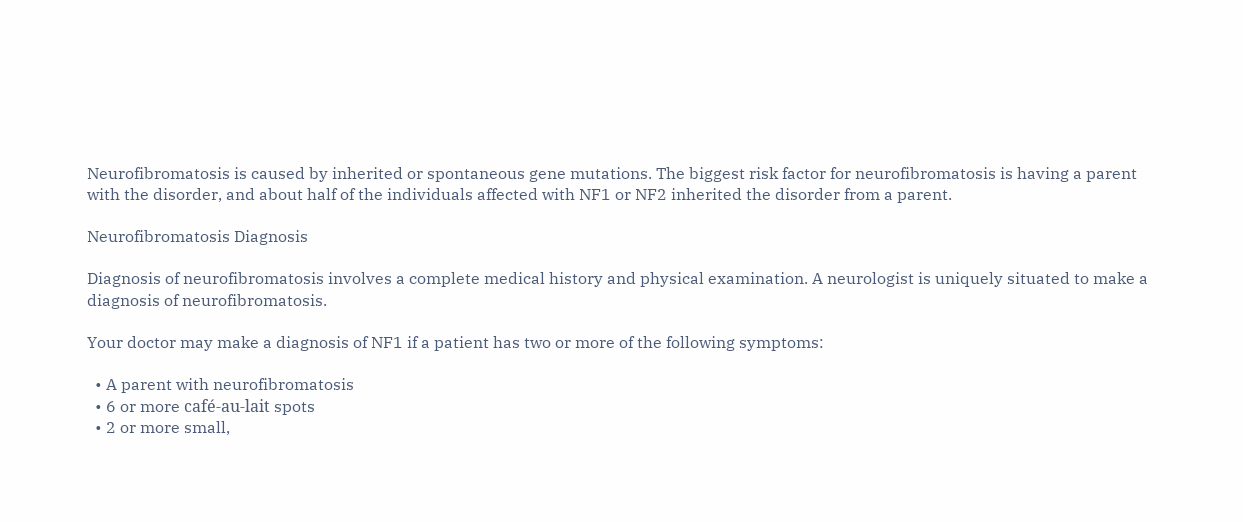Neurofibromatosis is caused by inherited or spontaneous gene mutations. The biggest risk factor for neurofibromatosis is having a parent with the disorder, and about half of the individuals affected with NF1 or NF2 inherited the disorder from a parent.

Neurofibromatosis Diagnosis

Diagnosis of neurofibromatosis involves a complete medical history and physical examination. A neurologist is uniquely situated to make a diagnosis of neurofibromatosis.

Your doctor may make a diagnosis of NF1 if a patient has two or more of the following symptoms:

  • A parent with neurofibromatosis
  • 6 or more café-au-lait spots
  • 2 or more small,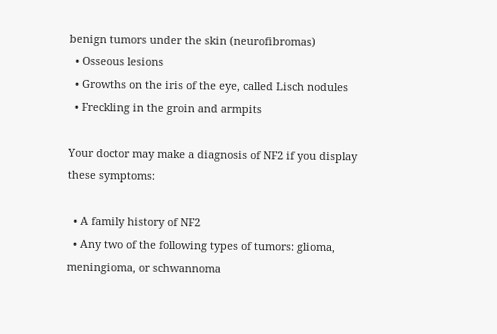benign tumors under the skin (neurofibromas)
  • Osseous lesions
  • Growths on the iris of the eye, called Lisch nodules
  • Freckling in the groin and armpits

Your doctor may make a diagnosis of NF2 if you display these symptoms:

  • A family history of NF2
  • Any two of the following types of tumors: glioma, meningioma, or schwannoma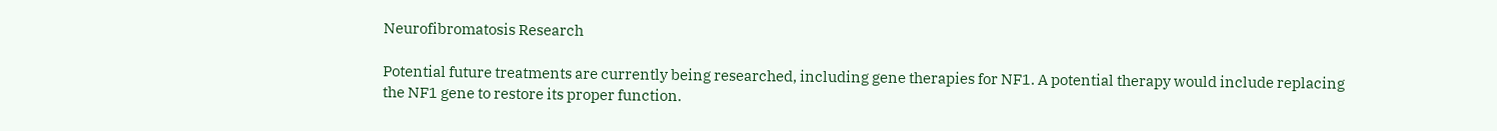Neurofibromatosis Research

Potential future treatments are currently being researched, including gene therapies for NF1. A potential therapy would include replacing the NF1 gene to restore its proper function.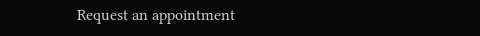Request an appointment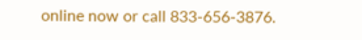online now or call 833-656-3876.